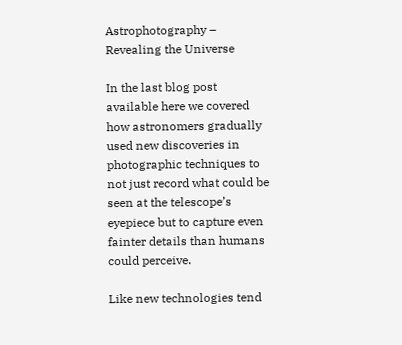Astrophotography – Revealing the Universe

In the last blog post available here we covered how astronomers gradually used new discoveries in photographic techniques to not just record what could be seen at the telescope’s eyepiece but to capture even fainter details than humans could perceive.

Like new technologies tend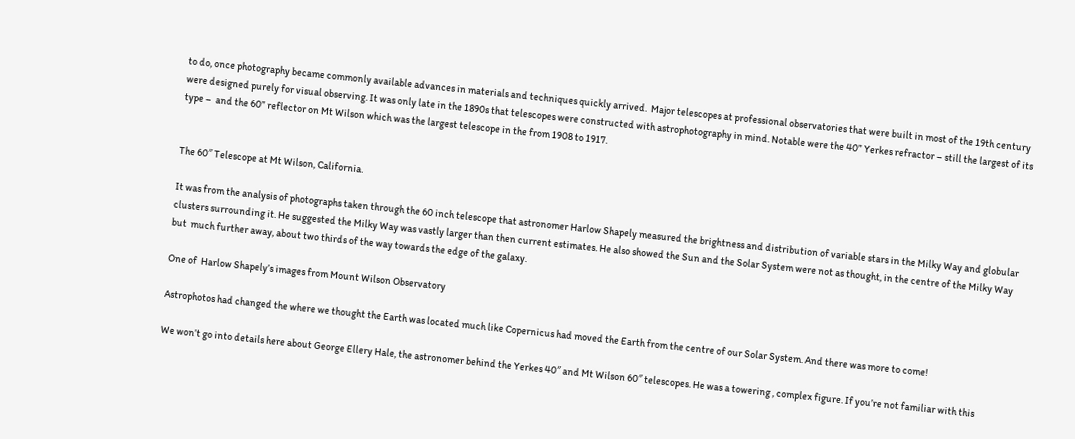to do, once photography became commonly available advances in materials and techniques quickly arrived.  Major telescopes at professional observatories that were built in most of the 19th century were designed purely for visual observing. It was only late in the 1890s that telescopes were constructed with astrophotography in mind. Notable were the 40” Yerkes refractor – still the largest of its type –  and the 60” reflector on Mt Wilson which was the largest telescope in the from 1908 to 1917.


The 60″ Telescope at Mt Wilson, California.

It was from the analysis of photographs taken through the 60 inch telescope that astronomer Harlow Shapely measured the brightness and distribution of variable stars in the Milky Way and globular clusters surrounding it. He suggested the Milky Way was vastly larger than then current estimates. He also showed the Sun and the Solar System were not as thought, in the centre of the Milky Way but  much further away, about two thirds of the way towards the edge of the galaxy.

One of  Harlow Shapely’s images from Mount Wilson Observatory

Astrophotos had changed the where we thought the Earth was located much like Copernicus had moved the Earth from the centre of our Solar System. And there was more to come!

We won’t go into details here about George Ellery Hale, the astronomer behind the Yerkes 40″ and Mt Wilson 60″ telescopes. He was a towering , complex figure. If you’re not familiar with this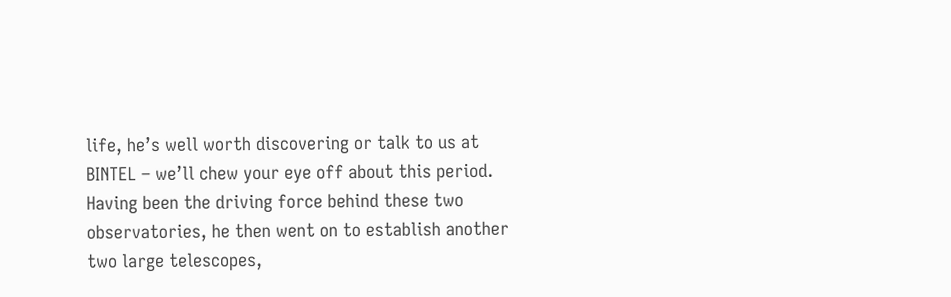life, he’s well worth discovering or talk to us at BINTEL – we’ll chew your eye off about this period.  Having been the driving force behind these two observatories, he then went on to establish another two large telescopes,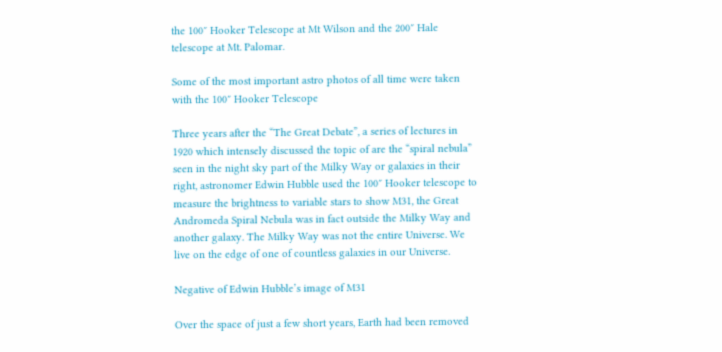the 100″ Hooker Telescope at Mt Wilson and the 200″ Hale telescope at Mt. Palomar.

Some of the most important astro photos of all time were taken with the 100″ Hooker Telescope

Three years after the “The Great Debate”, a series of lectures in 1920 which intensely discussed the topic of are the “spiral nebula” seen in the night sky part of the Milky Way or galaxies in their right, astronomer Edwin Hubble used the 100″ Hooker telescope to measure the brightness to variable stars to show M31, the Great Andromeda Spiral Nebula was in fact outside the Milky Way and another galaxy. The Milky Way was not the entire Universe. We live on the edge of one of countless galaxies in our Universe.

Negative of Edwin Hubble’s image of M31

Over the space of just a few short years, Earth had been removed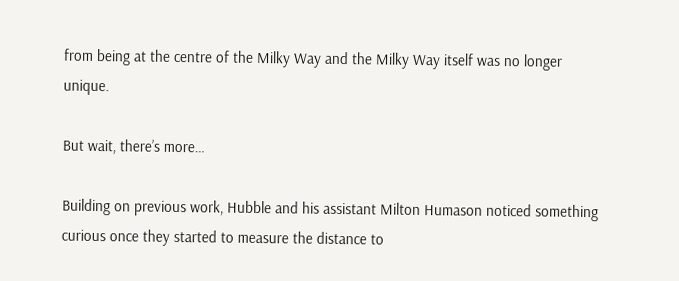from being at the centre of the Milky Way and the Milky Way itself was no longer unique.

But wait, there’s more…

Building on previous work, Hubble and his assistant Milton Humason noticed something curious once they started to measure the distance to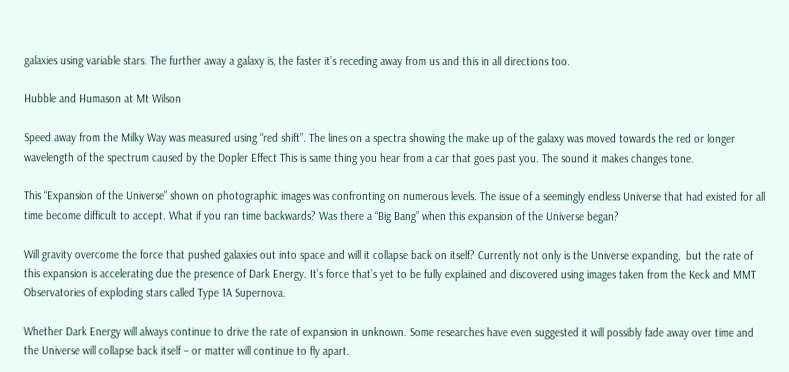galaxies using variable stars. The further away a galaxy is, the faster it’s receding away from us and this in all directions too.

Hubble and Humason at Mt Wilson

Speed away from the Milky Way was measured using “red shift”. The lines on a spectra showing the make up of the galaxy was moved towards the red or longer wavelength of the spectrum caused by the Dopler Effect This is same thing you hear from a car that goes past you. The sound it makes changes tone.

This “Expansion of the Universe” shown on photographic images was confronting on numerous levels. The issue of a seemingly endless Universe that had existed for all time become difficult to accept. What if you ran time backwards? Was there a “Big Bang” when this expansion of the Universe began?

Will gravity overcome the force that pushed galaxies out into space and will it collapse back on itself? Currently not only is the Universe expanding,  but the rate of this expansion is accelerating due the presence of Dark Energy. It’s force that’s yet to be fully explained and discovered using images taken from the Keck and MMT Observatories of exploding stars called Type 1A Supernova.

Whether Dark Energy will always continue to drive the rate of expansion in unknown. Some researches have even suggested it will possibly fade away over time and the Universe will collapse back itself – or matter will continue to fly apart.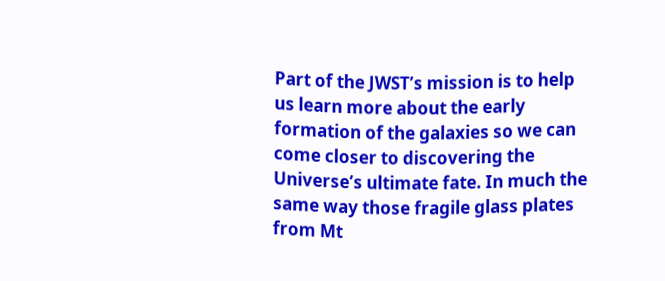Part of the JWST’s mission is to help us learn more about the early formation of the galaxies so we can come closer to discovering the Universe’s ultimate fate. In much the same way those fragile glass plates from Mt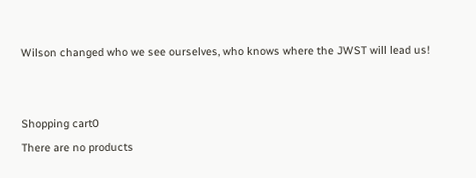Wilson changed who we see ourselves, who knows where the JWST will lead us!


Shopping cart0
There are no products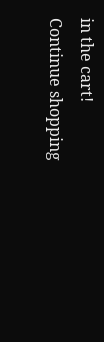in the cart!
Continue shopping